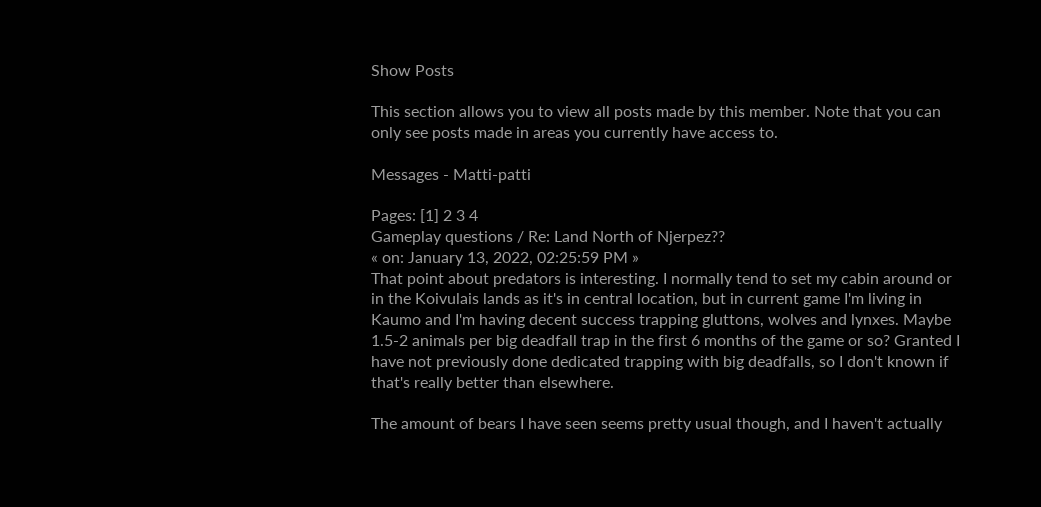Show Posts

This section allows you to view all posts made by this member. Note that you can only see posts made in areas you currently have access to.

Messages - Matti-patti

Pages: [1] 2 3 4
Gameplay questions / Re: Land North of Njerpez??
« on: January 13, 2022, 02:25:59 PM »
That point about predators is interesting. I normally tend to set my cabin around or in the Koivulais lands as it's in central location, but in current game I'm living in Kaumo and I'm having decent success trapping gluttons, wolves and lynxes. Maybe 1.5-2 animals per big deadfall trap in the first 6 months of the game or so? Granted I have not previously done dedicated trapping with big deadfalls, so I don't known if that's really better than elsewhere.

The amount of bears I have seen seems pretty usual though, and I haven't actually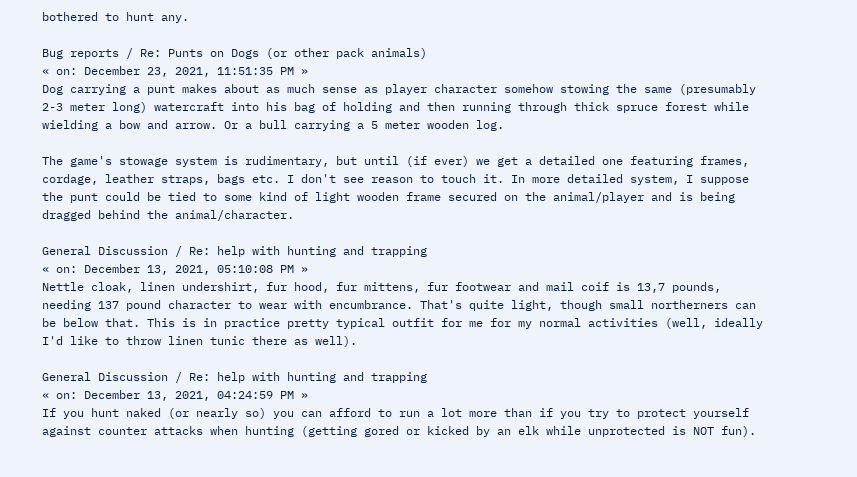bothered to hunt any.

Bug reports / Re: Punts on Dogs (or other pack animals)
« on: December 23, 2021, 11:51:35 PM »
Dog carrying a punt makes about as much sense as player character somehow stowing the same (presumably 2-3 meter long) watercraft into his bag of holding and then running through thick spruce forest while wielding a bow and arrow. Or a bull carrying a 5 meter wooden log.

The game's stowage system is rudimentary, but until (if ever) we get a detailed one featuring frames, cordage, leather straps, bags etc. I don't see reason to touch it. In more detailed system, I suppose the punt could be tied to some kind of light wooden frame secured on the animal/player and is being dragged behind the animal/character.

General Discussion / Re: help with hunting and trapping
« on: December 13, 2021, 05:10:08 PM »
Nettle cloak, linen undershirt, fur hood, fur mittens, fur footwear and mail coif is 13,7 pounds, needing 137 pound character to wear with encumbrance. That's quite light, though small northerners can be below that. This is in practice pretty typical outfit for me for my normal activities (well, ideally I'd like to throw linen tunic there as well).

General Discussion / Re: help with hunting and trapping
« on: December 13, 2021, 04:24:59 PM »
If you hunt naked (or nearly so) you can afford to run a lot more than if you try to protect yourself against counter attacks when hunting (getting gored or kicked by an elk while unprotected is NOT fun).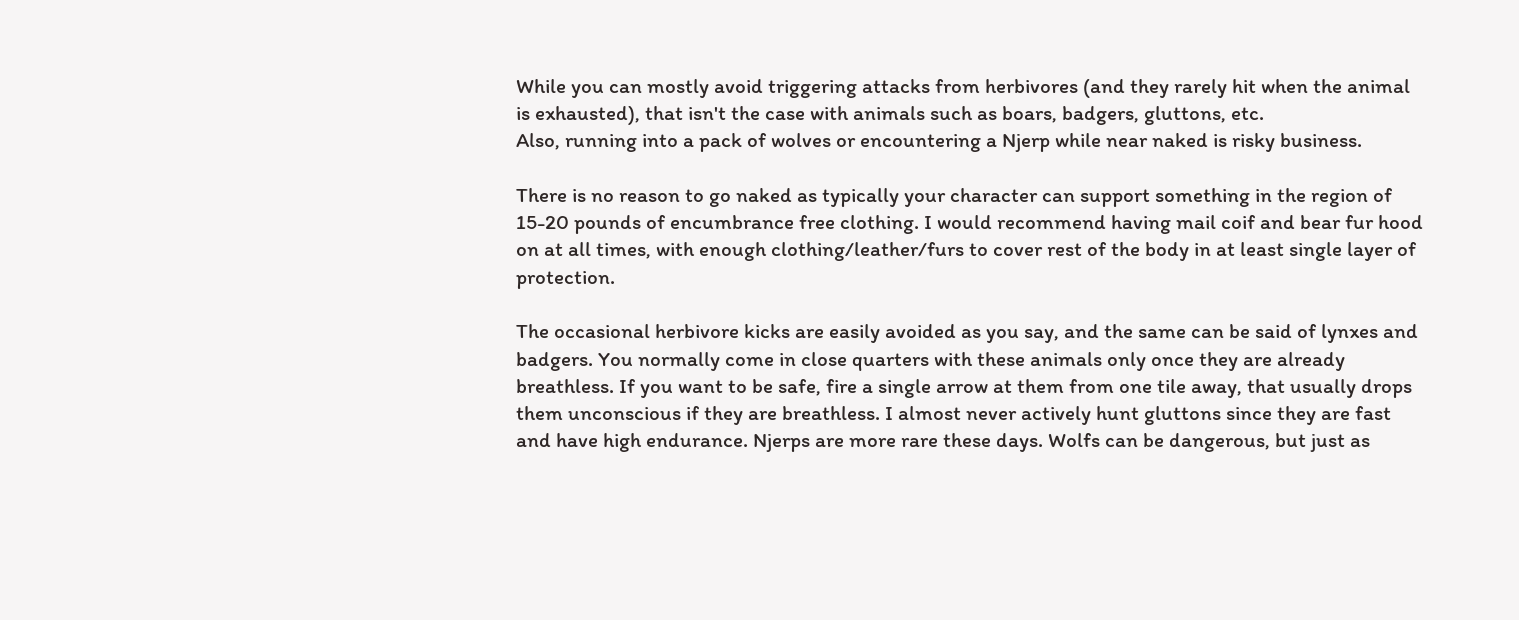While you can mostly avoid triggering attacks from herbivores (and they rarely hit when the animal is exhausted), that isn't the case with animals such as boars, badgers, gluttons, etc.
Also, running into a pack of wolves or encountering a Njerp while near naked is risky business.

There is no reason to go naked as typically your character can support something in the region of 15-20 pounds of encumbrance free clothing. I would recommend having mail coif and bear fur hood on at all times, with enough clothing/leather/furs to cover rest of the body in at least single layer of protection.

The occasional herbivore kicks are easily avoided as you say, and the same can be said of lynxes and badgers. You normally come in close quarters with these animals only once they are already breathless. If you want to be safe, fire a single arrow at them from one tile away, that usually drops them unconscious if they are breathless. I almost never actively hunt gluttons since they are fast and have high endurance. Njerps are more rare these days. Wolfs can be dangerous, but just as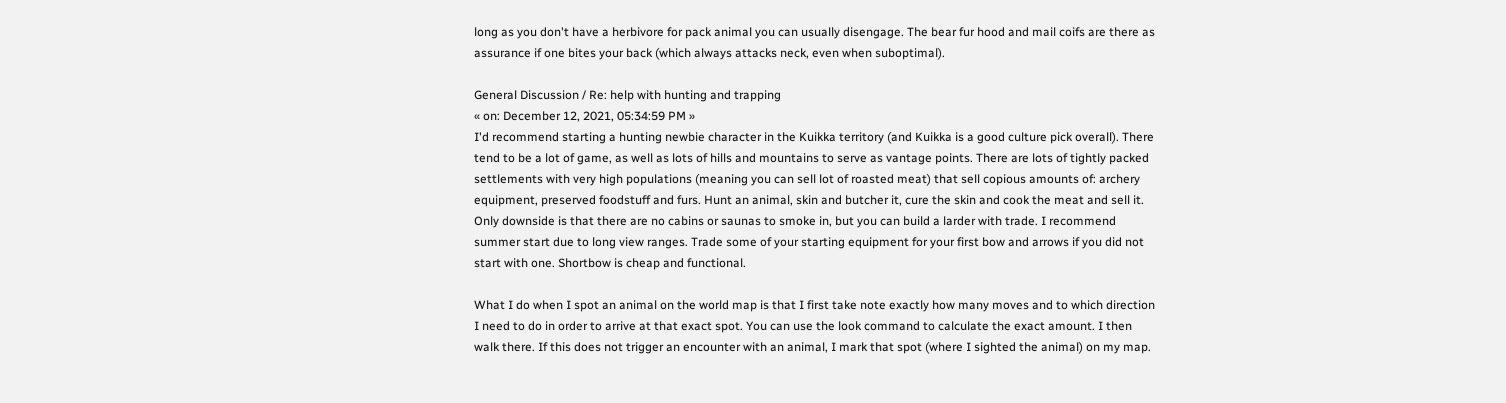long as you don't have a herbivore for pack animal you can usually disengage. The bear fur hood and mail coifs are there as assurance if one bites your back (which always attacks neck, even when suboptimal).

General Discussion / Re: help with hunting and trapping
« on: December 12, 2021, 05:34:59 PM »
I'd recommend starting a hunting newbie character in the Kuikka territory (and Kuikka is a good culture pick overall). There tend to be a lot of game, as well as lots of hills and mountains to serve as vantage points. There are lots of tightly packed settlements with very high populations (meaning you can sell lot of roasted meat) that sell copious amounts of: archery equipment, preserved foodstuff and furs. Hunt an animal, skin and butcher it, cure the skin and cook the meat and sell it. Only downside is that there are no cabins or saunas to smoke in, but you can build a larder with trade. I recommend summer start due to long view ranges. Trade some of your starting equipment for your first bow and arrows if you did not start with one. Shortbow is cheap and functional.

What I do when I spot an animal on the world map is that I first take note exactly how many moves and to which direction I need to do in order to arrive at that exact spot. You can use the look command to calculate the exact amount. I then walk there. If this does not trigger an encounter with an animal, I mark that spot (where I sighted the animal) on my map.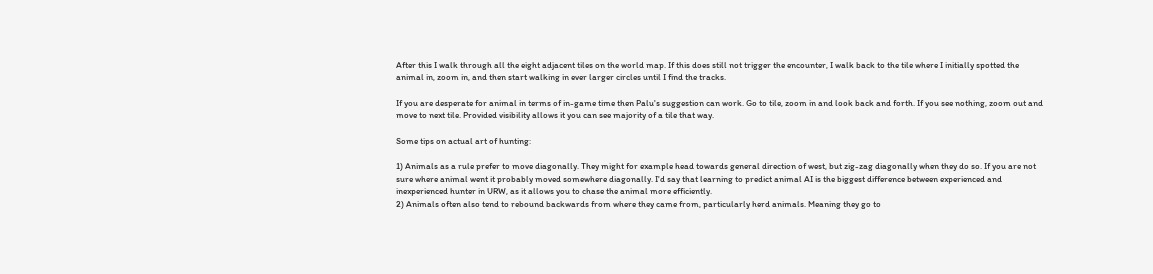After this I walk through all the eight adjacent tiles on the world map. If this does still not trigger the encounter, I walk back to the tile where I initially spotted the animal in, zoom in, and then start walking in ever larger circles until I find the tracks.

If you are desperate for animal in terms of in-game time then Palu's suggestion can work. Go to tile, zoom in and look back and forth. If you see nothing, zoom out and move to next tile. Provided visibility allows it you can see majority of a tile that way.

Some tips on actual art of hunting:

1) Animals as a rule prefer to move diagonally. They might for example head towards general direction of west, but zig-zag diagonally when they do so. If you are not sure where animal went it probably moved somewhere diagonally. I'd say that learning to predict animal AI is the biggest difference between experienced and inexperienced hunter in URW, as it allows you to chase the animal more efficiently.
2) Animals often also tend to rebound backwards from where they came from, particularly herd animals. Meaning they go to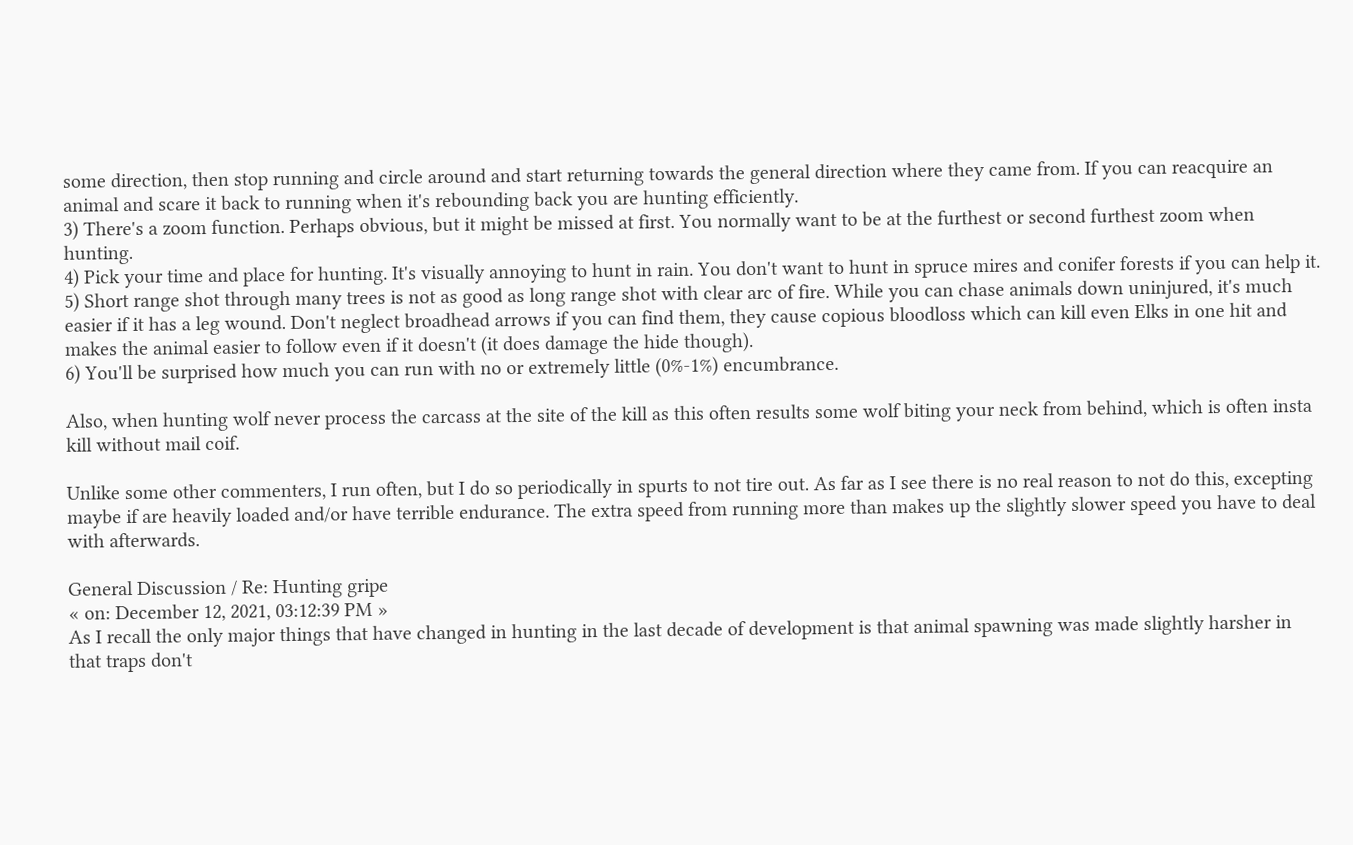some direction, then stop running and circle around and start returning towards the general direction where they came from. If you can reacquire an animal and scare it back to running when it's rebounding back you are hunting efficiently.
3) There's a zoom function. Perhaps obvious, but it might be missed at first. You normally want to be at the furthest or second furthest zoom when hunting.
4) Pick your time and place for hunting. It's visually annoying to hunt in rain. You don't want to hunt in spruce mires and conifer forests if you can help it.
5) Short range shot through many trees is not as good as long range shot with clear arc of fire. While you can chase animals down uninjured, it's much easier if it has a leg wound. Don't neglect broadhead arrows if you can find them, they cause copious bloodloss which can kill even Elks in one hit and makes the animal easier to follow even if it doesn't (it does damage the hide though).
6) You'll be surprised how much you can run with no or extremely little (0%-1%) encumbrance.

Also, when hunting wolf never process the carcass at the site of the kill as this often results some wolf biting your neck from behind, which is often insta kill without mail coif.

Unlike some other commenters, I run often, but I do so periodically in spurts to not tire out. As far as I see there is no real reason to not do this, excepting maybe if are heavily loaded and/or have terrible endurance. The extra speed from running more than makes up the slightly slower speed you have to deal with afterwards.

General Discussion / Re: Hunting gripe
« on: December 12, 2021, 03:12:39 PM »
As I recall the only major things that have changed in hunting in the last decade of development is that animal spawning was made slightly harsher in that traps don't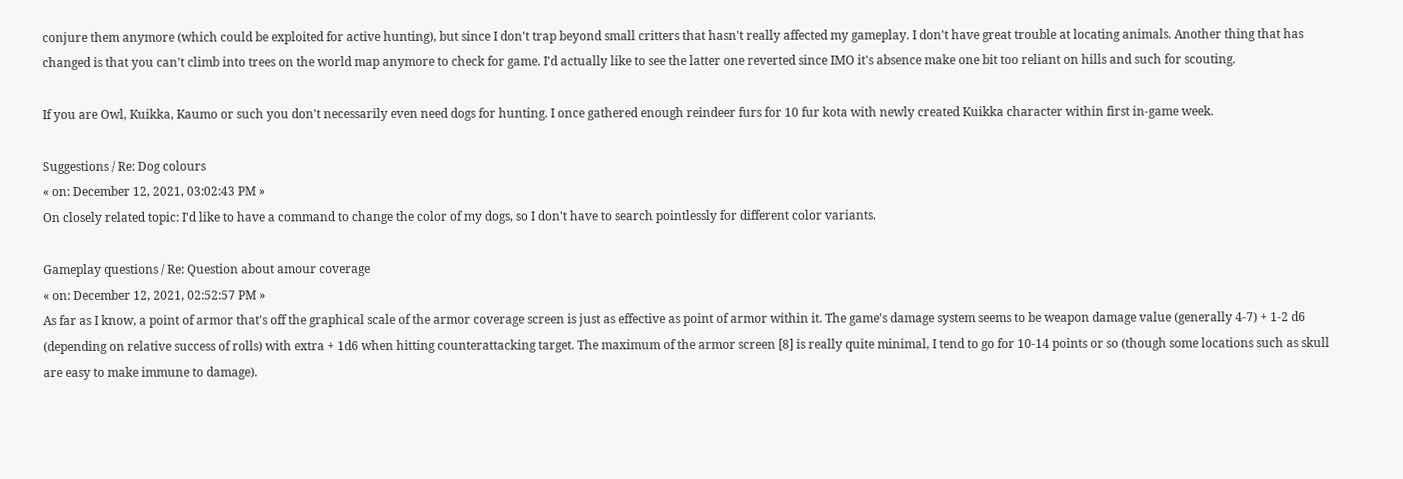conjure them anymore (which could be exploited for active hunting), but since I don't trap beyond small critters that hasn't really affected my gameplay. I don't have great trouble at locating animals. Another thing that has changed is that you can't climb into trees on the world map anymore to check for game. I'd actually like to see the latter one reverted since IMO it's absence make one bit too reliant on hills and such for scouting.

If you are Owl, Kuikka, Kaumo or such you don't necessarily even need dogs for hunting. I once gathered enough reindeer furs for 10 fur kota with newly created Kuikka character within first in-game week.

Suggestions / Re: Dog colours
« on: December 12, 2021, 03:02:43 PM »
On closely related topic: I'd like to have a command to change the color of my dogs, so I don't have to search pointlessly for different color variants.

Gameplay questions / Re: Question about amour coverage
« on: December 12, 2021, 02:52:57 PM »
As far as I know, a point of armor that's off the graphical scale of the armor coverage screen is just as effective as point of armor within it. The game's damage system seems to be weapon damage value (generally 4-7) + 1-2 d6 (depending on relative success of rolls) with extra + 1d6 when hitting counterattacking target. The maximum of the armor screen [8] is really quite minimal, I tend to go for 10-14 points or so (though some locations such as skull are easy to make immune to damage).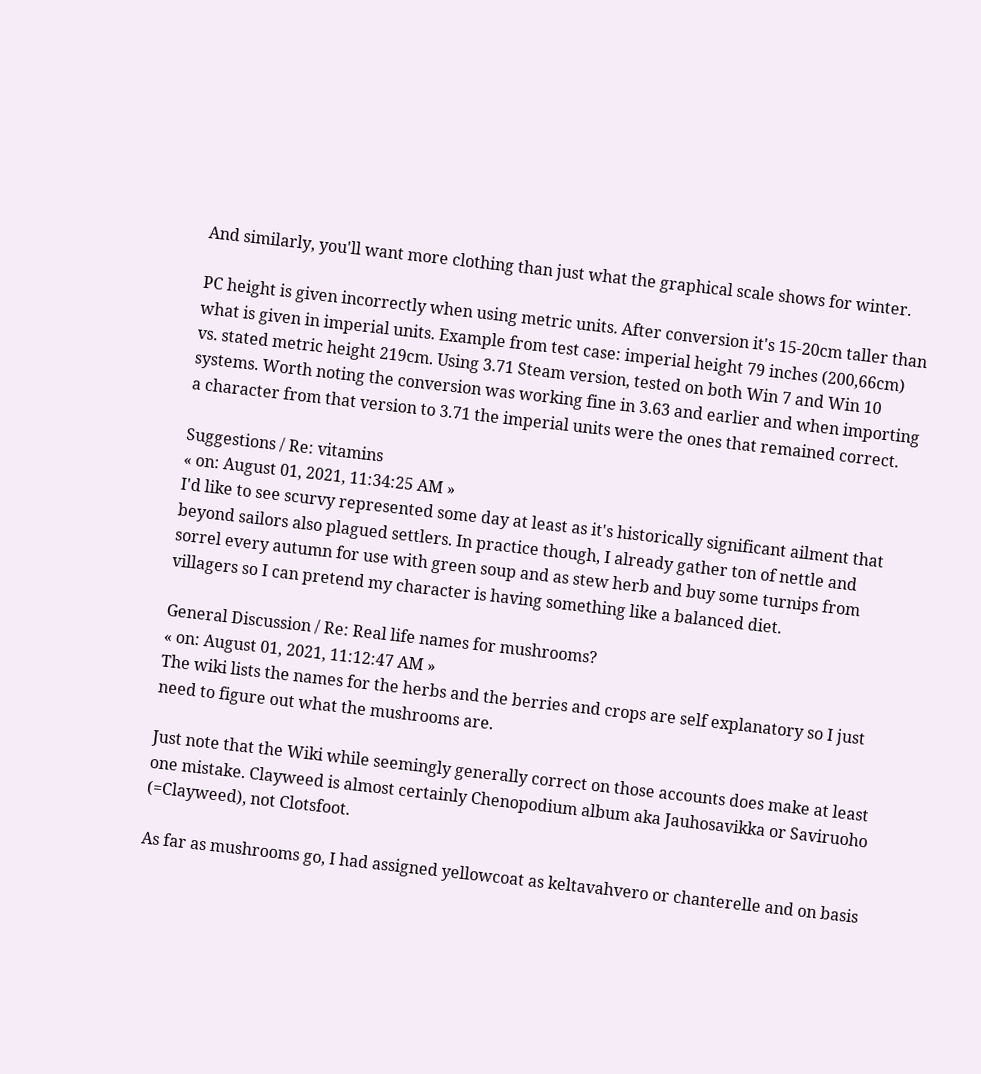And similarly, you'll want more clothing than just what the graphical scale shows for winter.

PC height is given incorrectly when using metric units. After conversion it's 15-20cm taller than what is given in imperial units. Example from test case: imperial height 79 inches (200,66cm) vs. stated metric height 219cm. Using 3.71 Steam version, tested on both Win 7 and Win 10 systems. Worth noting the conversion was working fine in 3.63 and earlier and when importing a character from that version to 3.71 the imperial units were the ones that remained correct.

Suggestions / Re: vitamins
« on: August 01, 2021, 11:34:25 AM »
I'd like to see scurvy represented some day at least as it's historically significant ailment that beyond sailors also plagued settlers. In practice though, I already gather ton of nettle and sorrel every autumn for use with green soup and as stew herb and buy some turnips from villagers so I can pretend my character is having something like a balanced diet.

General Discussion / Re: Real life names for mushrooms?
« on: August 01, 2021, 11:12:47 AM »
The wiki lists the names for the herbs and the berries and crops are self explanatory so I just need to figure out what the mushrooms are.

Just note that the Wiki while seemingly generally correct on those accounts does make at least one mistake. Clayweed is almost certainly Chenopodium album aka Jauhosavikka or Saviruoho (=Clayweed), not Clotsfoot.

As far as mushrooms go, I had assigned yellowcoat as keltavahvero or chanterelle and on basis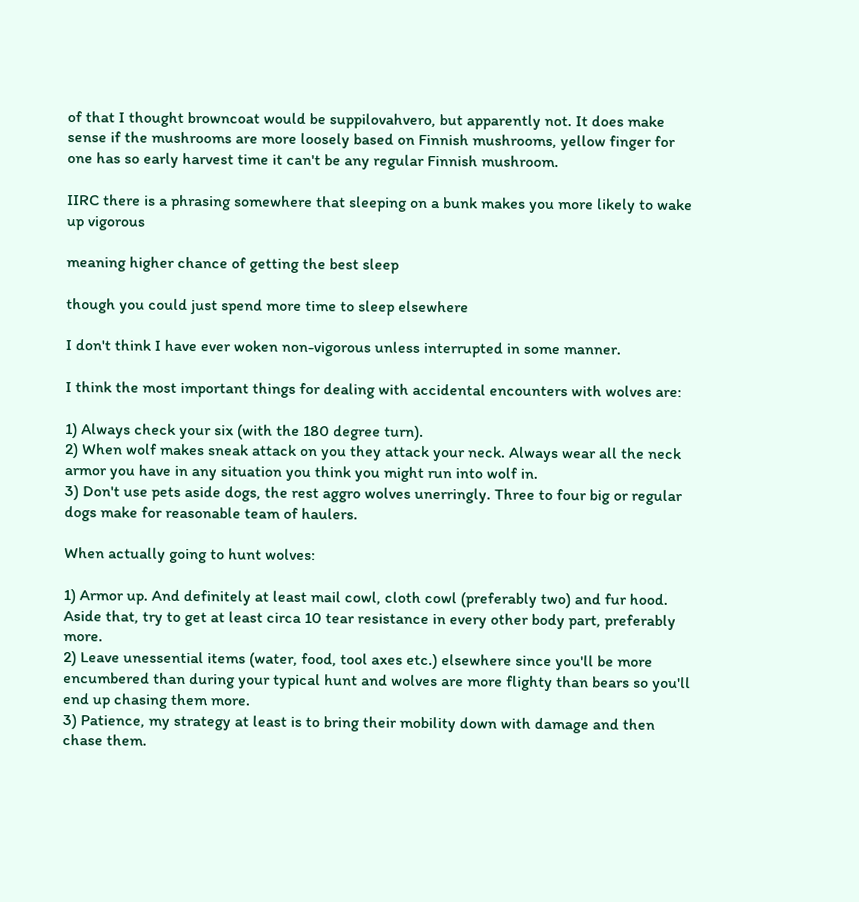of that I thought browncoat would be suppilovahvero, but apparently not. It does make sense if the mushrooms are more loosely based on Finnish mushrooms, yellow finger for one has so early harvest time it can't be any regular Finnish mushroom.

IIRC there is a phrasing somewhere that sleeping on a bunk makes you more likely to wake up vigorous

meaning higher chance of getting the best sleep

though you could just spend more time to sleep elsewhere

I don't think I have ever woken non-vigorous unless interrupted in some manner.

I think the most important things for dealing with accidental encounters with wolves are:

1) Always check your six (with the 180 degree turn).
2) When wolf makes sneak attack on you they attack your neck. Always wear all the neck armor you have in any situation you think you might run into wolf in.
3) Don't use pets aside dogs, the rest aggro wolves unerringly. Three to four big or regular dogs make for reasonable team of haulers.

When actually going to hunt wolves:

1) Armor up. And definitely at least mail cowl, cloth cowl (preferably two) and fur hood. Aside that, try to get at least circa 10 tear resistance in every other body part, preferably more.
2) Leave unessential items (water, food, tool axes etc.) elsewhere since you'll be more encumbered than during your typical hunt and wolves are more flighty than bears so you'll end up chasing them more.
3) Patience, my strategy at least is to bring their mobility down with damage and then chase them.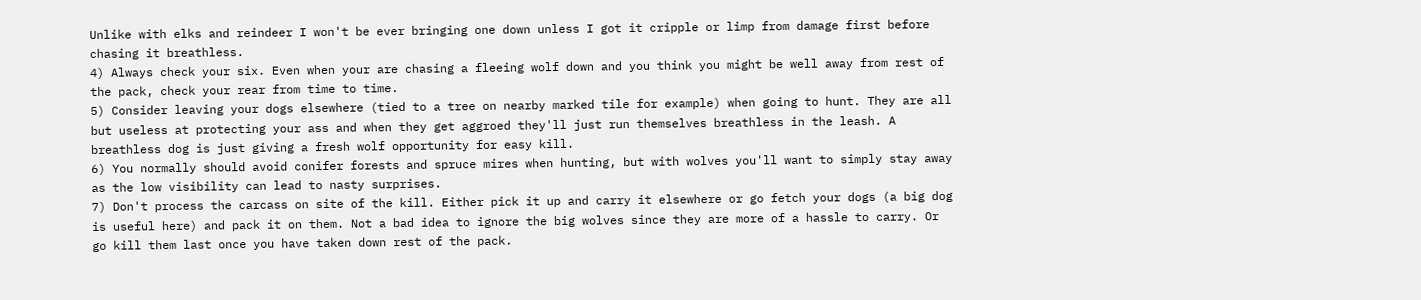Unlike with elks and reindeer I won't be ever bringing one down unless I got it cripple or limp from damage first before chasing it breathless.
4) Always check your six. Even when your are chasing a fleeing wolf down and you think you might be well away from rest of the pack, check your rear from time to time.
5) Consider leaving your dogs elsewhere (tied to a tree on nearby marked tile for example) when going to hunt. They are all but useless at protecting your ass and when they get aggroed they'll just run themselves breathless in the leash. A breathless dog is just giving a fresh wolf opportunity for easy kill.
6) You normally should avoid conifer forests and spruce mires when hunting, but with wolves you'll want to simply stay away as the low visibility can lead to nasty surprises.
7) Don't process the carcass on site of the kill. Either pick it up and carry it elsewhere or go fetch your dogs (a big dog is useful here) and pack it on them. Not a bad idea to ignore the big wolves since they are more of a hassle to carry. Or go kill them last once you have taken down rest of the pack.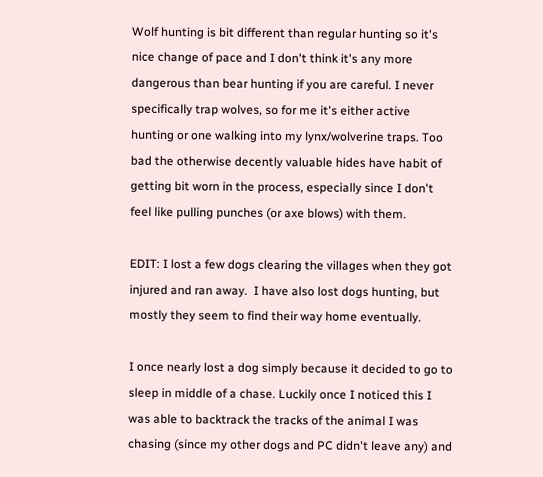Wolf hunting is bit different than regular hunting so it's nice change of pace and I don't think it's any more dangerous than bear hunting if you are careful. I never specifically trap wolves, so for me it's either active hunting or one walking into my lynx/wolverine traps. Too bad the otherwise decently valuable hides have habit of getting bit worn in the process, especially since I don't feel like pulling punches (or axe blows) with them.

EDIT: I lost a few dogs clearing the villages when they got injured and ran away.  I have also lost dogs hunting, but mostly they seem to find their way home eventually.

I once nearly lost a dog simply because it decided to go to sleep in middle of a chase. Luckily once I noticed this I was able to backtrack the tracks of the animal I was chasing (since my other dogs and PC didn't leave any) and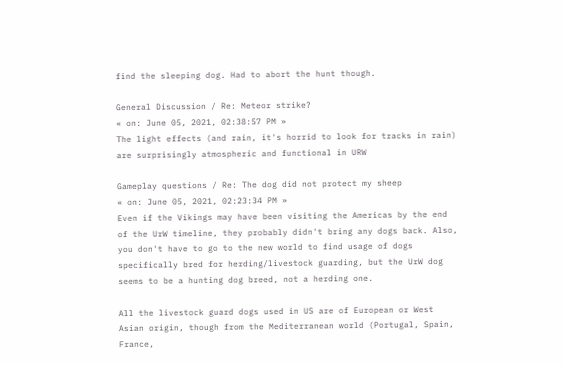find the sleeping dog. Had to abort the hunt though.

General Discussion / Re: Meteor strike?
« on: June 05, 2021, 02:38:57 PM »
The light effects (and rain, it's horrid to look for tracks in rain) are surprisingly atmospheric and functional in URW

Gameplay questions / Re: The dog did not protect my sheep
« on: June 05, 2021, 02:23:34 PM »
Even if the Vikings may have been visiting the Americas by the end of the UrW timeline, they probably didn't bring any dogs back. Also, you don't have to go to the new world to find usage of dogs specifically bred for herding/livestock guarding, but the UrW dog seems to be a hunting dog breed, not a herding one.

All the livestock guard dogs used in US are of European or West Asian origin, though from the Mediterranean world (Portugal, Spain, France,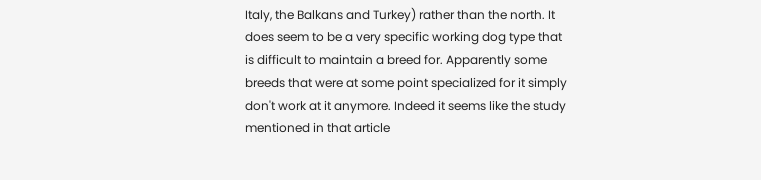Italy, the Balkans and Turkey) rather than the north. It does seem to be a very specific working dog type that is difficult to maintain a breed for. Apparently some breeds that were at some point specialized for it simply don't work at it anymore. Indeed it seems like the study mentioned in that article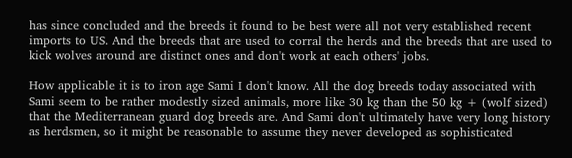has since concluded and the breeds it found to be best were all not very established recent imports to US. And the breeds that are used to corral the herds and the breeds that are used to kick wolves around are distinct ones and don't work at each others' jobs.

How applicable it is to iron age Sami I don't know. All the dog breeds today associated with Sami seem to be rather modestly sized animals, more like 30 kg than the 50 kg + (wolf sized) that the Mediterranean guard dog breeds are. And Sami don't ultimately have very long history as herdsmen, so it might be reasonable to assume they never developed as sophisticated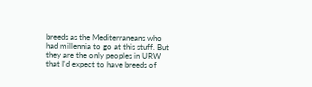breeds as the Mediterraneans who had millennia to go at this stuff. But they are the only peoples in URW that I'd expect to have breeds of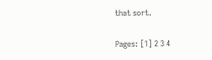that sort.

Pages: [1] 2 3 4